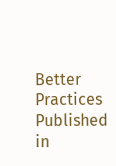Better Practices
Published in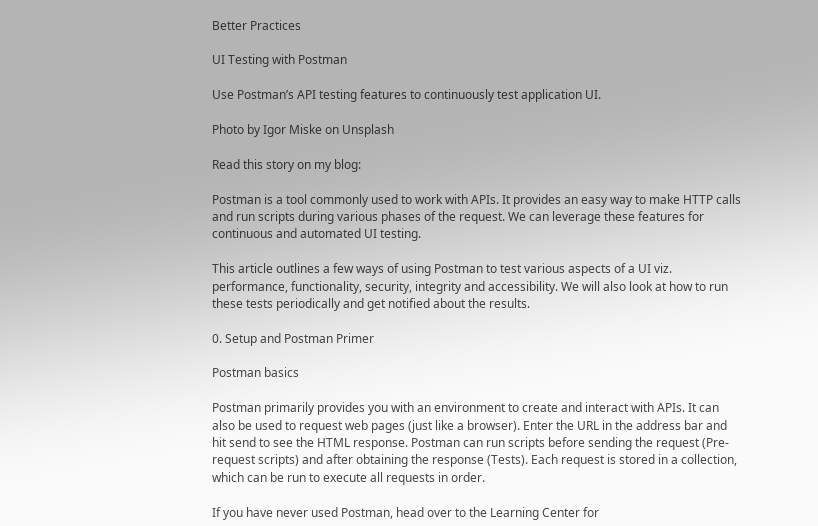Better Practices

UI Testing with Postman

Use Postman’s API testing features to continuously test application UI.

Photo by Igor Miske on Unsplash

Read this story on my blog:

Postman is a tool commonly used to work with APIs. It provides an easy way to make HTTP calls and run scripts during various phases of the request. We can leverage these features for continuous and automated UI testing.

This article outlines a few ways of using Postman to test various aspects of a UI viz. performance, functionality, security, integrity and accessibility. We will also look at how to run these tests periodically and get notified about the results.

0. Setup and Postman Primer

Postman basics

Postman primarily provides you with an environment to create and interact with APIs. It can also be used to request web pages (just like a browser). Enter the URL in the address bar and hit send to see the HTML response. Postman can run scripts before sending the request (Pre-request scripts) and after obtaining the response (Tests). Each request is stored in a collection, which can be run to execute all requests in order.

If you have never used Postman, head over to the Learning Center for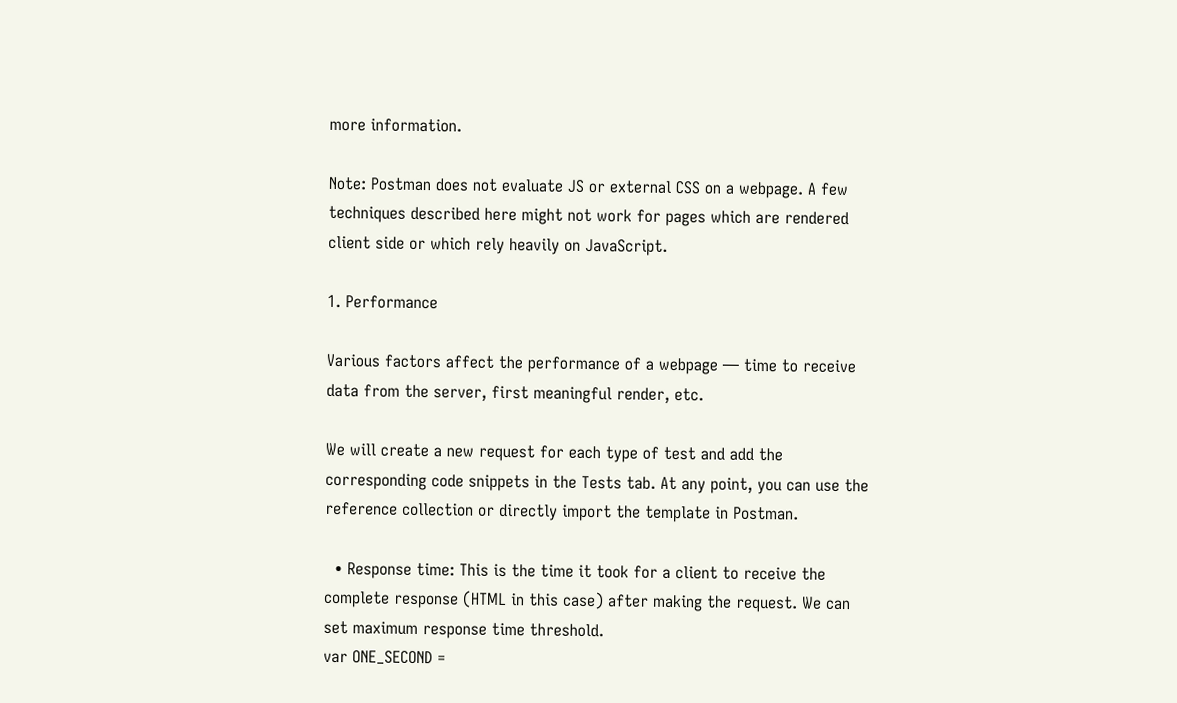more information.

Note: Postman does not evaluate JS or external CSS on a webpage. A few techniques described here might not work for pages which are rendered client side or which rely heavily on JavaScript.

1. Performance

Various factors affect the performance of a webpage — time to receive data from the server, first meaningful render, etc.

We will create a new request for each type of test and add the corresponding code snippets in the Tests tab. At any point, you can use the reference collection or directly import the template in Postman.

  • Response time: This is the time it took for a client to receive the complete response (HTML in this case) after making the request. We can set maximum response time threshold.
var ONE_SECOND =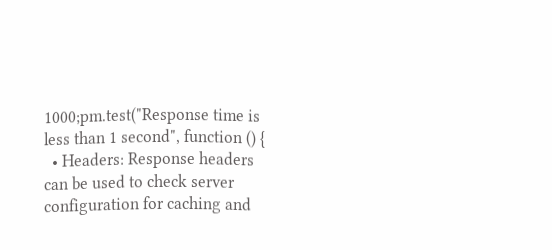1000;pm.test("Response time is less than 1 second", function () {
  • Headers: Response headers can be used to check server configuration for caching and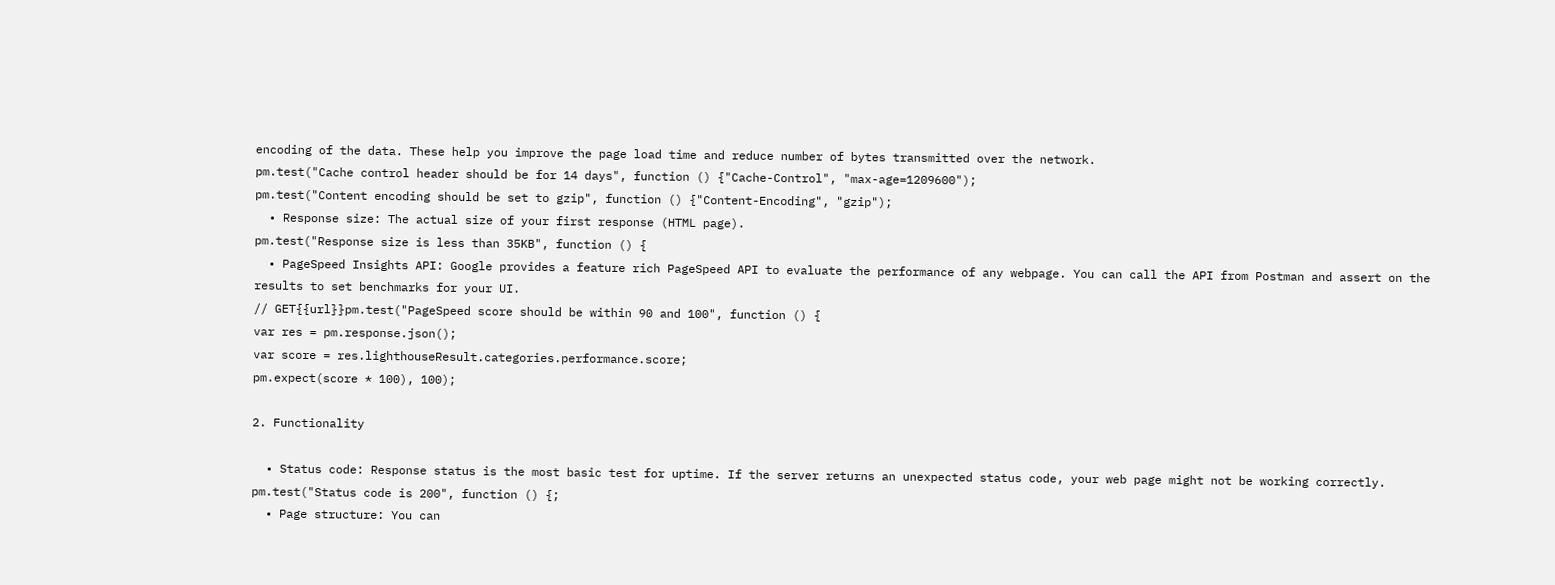encoding of the data. These help you improve the page load time and reduce number of bytes transmitted over the network.
pm.test("Cache control header should be for 14 days", function () {"Cache-Control", "max-age=1209600");
pm.test("Content encoding should be set to gzip", function () {"Content-Encoding", "gzip");
  • Response size: The actual size of your first response (HTML page).
pm.test("Response size is less than 35KB", function () {
  • PageSpeed Insights API: Google provides a feature rich PageSpeed API to evaluate the performance of any webpage. You can call the API from Postman and assert on the results to set benchmarks for your UI.
// GET{{url}}pm.test("PageSpeed score should be within 90 and 100", function () {
var res = pm.response.json();
var score = res.lighthouseResult.categories.performance.score;
pm.expect(score * 100), 100);

2. Functionality

  • Status code: Response status is the most basic test for uptime. If the server returns an unexpected status code, your web page might not be working correctly.
pm.test("Status code is 200", function () {;
  • Page structure: You can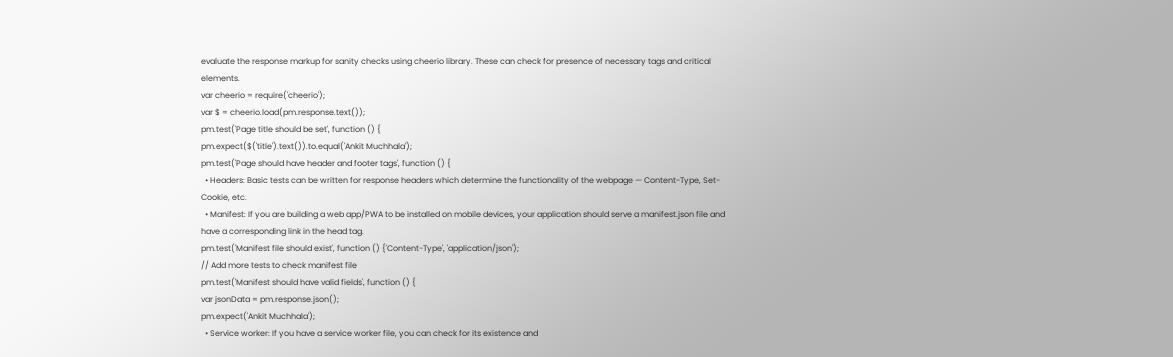evaluate the response markup for sanity checks using cheerio library. These can check for presence of necessary tags and critical elements.
var cheerio = require('cheerio');
var $ = cheerio.load(pm.response.text());
pm.test('Page title should be set', function () {
pm.expect($('title').text()).to.equal('Ankit Muchhala');
pm.test('Page should have header and footer tags', function () {
  • Headers: Basic tests can be written for response headers which determine the functionality of the webpage — Content-Type, Set-Cookie, etc.
  • Manifest: If you are building a web app/PWA to be installed on mobile devices, your application should serve a manifest.json file and have a corresponding link in the head tag.
pm.test('Manifest file should exist', function () {'Content-Type', 'application/json');
// Add more tests to check manifest file
pm.test('Manifest should have valid fields', function () {
var jsonData = pm.response.json();
pm.expect('Ankit Muchhala');
  • Service worker: If you have a service worker file, you can check for its existence and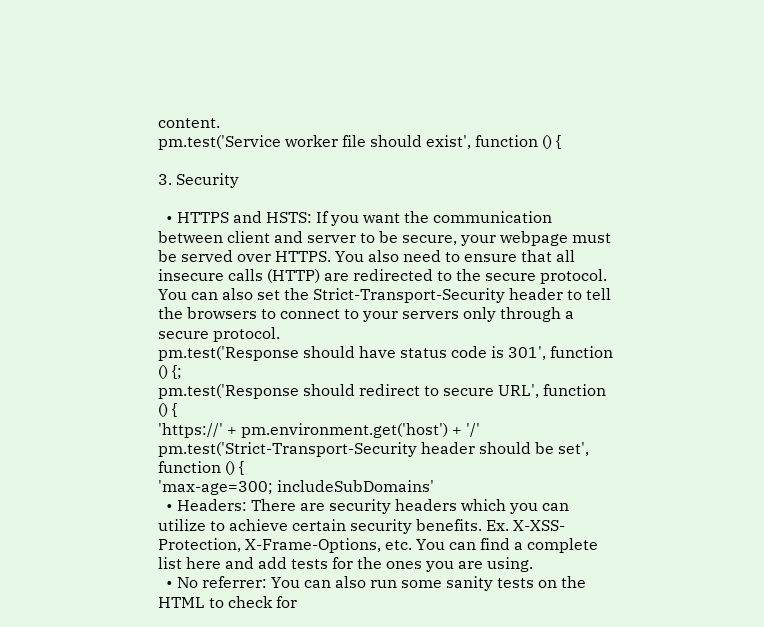content.
pm.test('Service worker file should exist', function () {

3. Security

  • HTTPS and HSTS: If you want the communication between client and server to be secure, your webpage must be served over HTTPS. You also need to ensure that all insecure calls (HTTP) are redirected to the secure protocol. You can also set the Strict-Transport-Security header to tell the browsers to connect to your servers only through a secure protocol.
pm.test('Response should have status code is 301', function () {;
pm.test('Response should redirect to secure URL', function () {
'https://' + pm.environment.get('host') + '/'
pm.test('Strict-Transport-Security header should be set', function () {
'max-age=300; includeSubDomains'
  • Headers: There are security headers which you can utilize to achieve certain security benefits. Ex. X-XSS-Protection, X-Frame-Options, etc. You can find a complete list here and add tests for the ones you are using.
  • No referrer: You can also run some sanity tests on the HTML to check for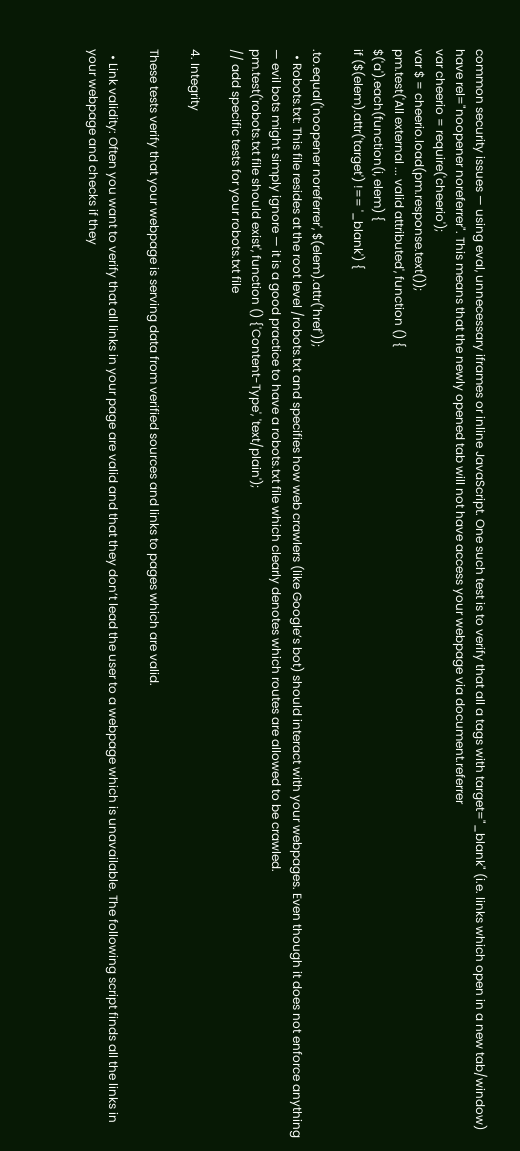common security issues — using eval, unnecessary iframes or inline JavaScript. One such test is to verify that all a tags with target="_blank" (i.e. links which open in a new tab/window) have rel="noopener noreferrer". This means that the newly opened tab will not have access your webpage via document.referrer
var cheerio = require('cheerio');
var $ = cheerio.load(pm.response.text());
pm.test('All external ... valid attributed', function () {
$('a').each(function(i, elem) {
if ($(elem).attr('target') !== '_blank') {

.to.equal('noopener noreferrer', $(elem).attr('href'));
  • Robots.txt: This file resides at the root level /robots.txt and specifies how web crawlers (like Google’s bot) should interact with your webpages. Even though it does not enforce anything — evil bots might simply ignore — it is a good practice to have a robots.txt file which clearly denotes which routes are allowed to be crawled.
pm.test('robots.txt file should exist', function () {'Content-Type', 'text/plain');
// add specific tests for your robots.txt file

4. Integrity

These tests verify that your webpage is serving data from verified sources and links to pages which are valid.

  • Link validity: Often you want to verify that all links in your page are valid and that they don’t lead the user to a webpage which is unavailable. The following script finds all the links in your webpage and checks if they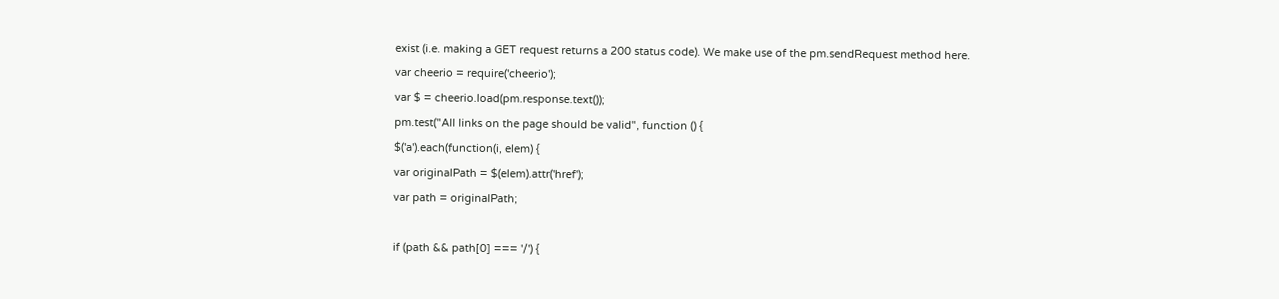exist (i.e. making a GET request returns a 200 status code). We make use of the pm.sendRequest method here.
var cheerio = require('cheerio');
var $ = cheerio.load(pm.response.text());
pm.test("All links on the page should be valid", function () {
$('a').each(function(i, elem) {
var originalPath = $(elem).attr('href');
var path = originalPath;

if (path && path[0] === '/') {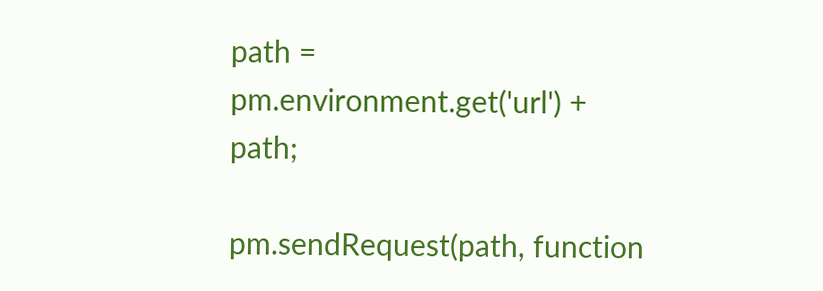path = pm.environment.get('url') + path;

pm.sendRequest(path, function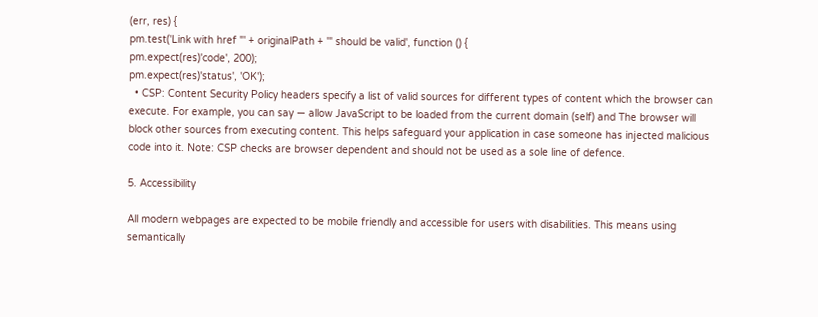(err, res) {
pm.test('Link with href "' + originalPath + '" should be valid', function () {
pm.expect(res)'code', 200);
pm.expect(res)'status', 'OK');
  • CSP: Content Security Policy headers specify a list of valid sources for different types of content which the browser can execute. For example, you can say — allow JavaScript to be loaded from the current domain (self) and The browser will block other sources from executing content. This helps safeguard your application in case someone has injected malicious code into it. Note: CSP checks are browser dependent and should not be used as a sole line of defence.

5. Accessibility

All modern webpages are expected to be mobile friendly and accessible for users with disabilities. This means using semantically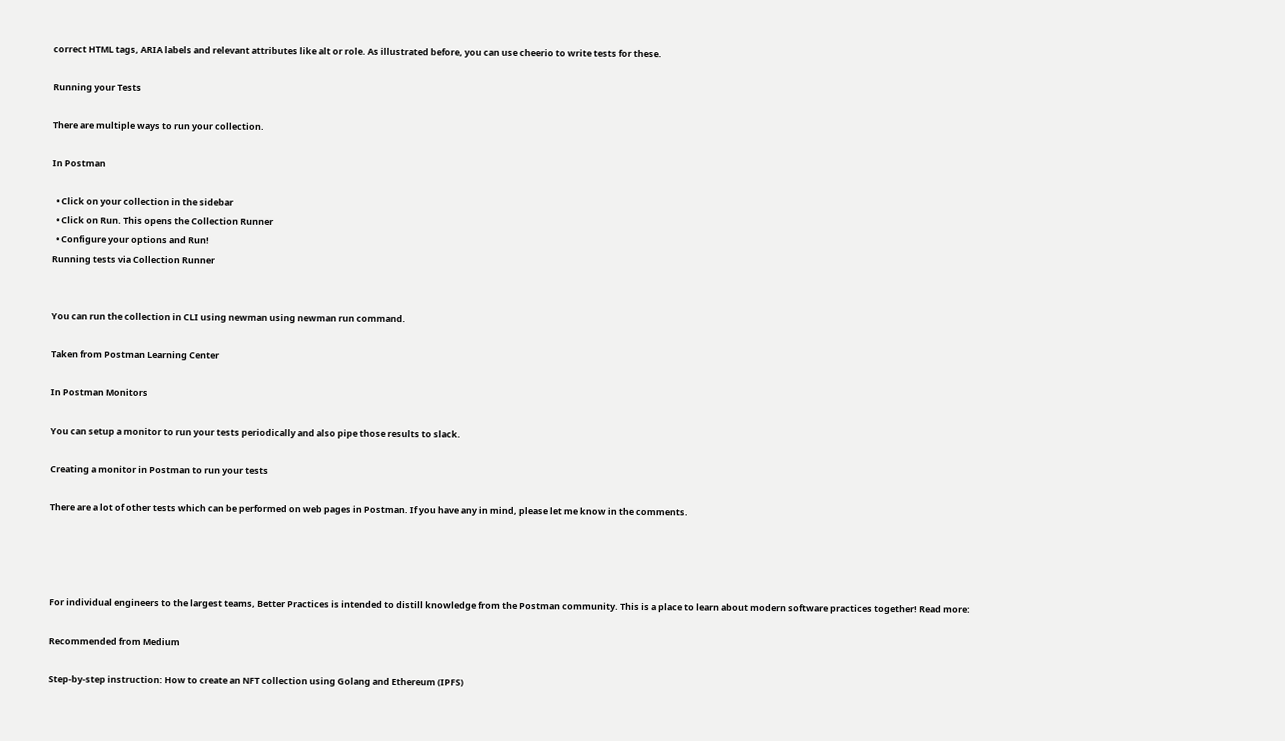correct HTML tags, ARIA labels and relevant attributes like alt or role. As illustrated before, you can use cheerio to write tests for these.

Running your Tests

There are multiple ways to run your collection.

In Postman

  • Click on your collection in the sidebar
  • Click on Run. This opens the Collection Runner
  • Configure your options and Run!
Running tests via Collection Runner


You can run the collection in CLI using newman using newman run command.

Taken from Postman Learning Center

In Postman Monitors

You can setup a monitor to run your tests periodically and also pipe those results to slack.

Creating a monitor in Postman to run your tests

There are a lot of other tests which can be performed on web pages in Postman. If you have any in mind, please let me know in the comments.




For individual engineers to the largest teams, Better Practices is intended to distill knowledge from the Postman community. This is a place to learn about modern software practices together! Read more:

Recommended from Medium

Step-by-step instruction: How to create an NFT collection using Golang and Ethereum (IPFS)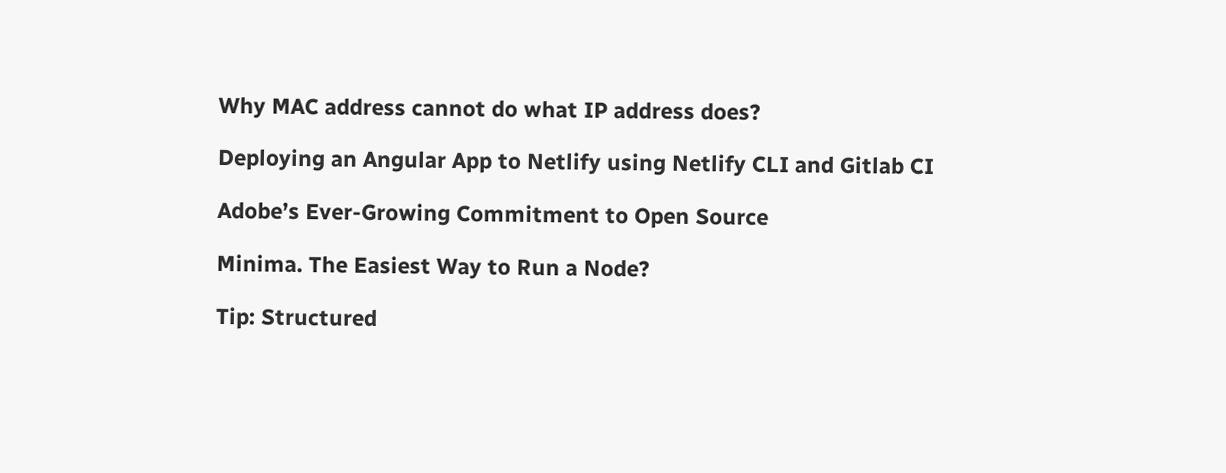Why MAC address cannot do what IP address does?

Deploying an Angular App to Netlify using Netlify CLI and Gitlab CI

Adobe’s Ever-Growing Commitment to Open Source

Minima. The Easiest Way to Run a Node?

Tip: Structured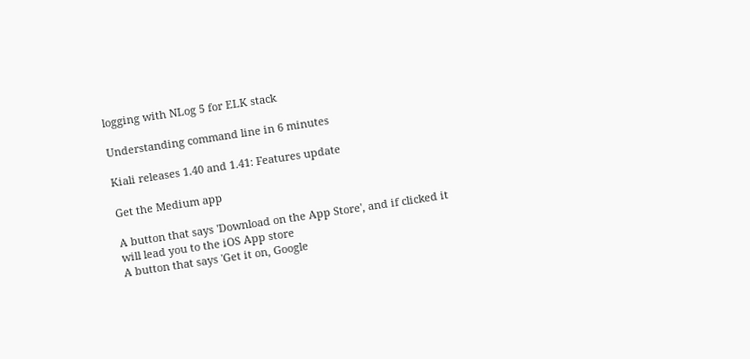logging with NLog 5 for ELK stack

Understanding command line in 6 minutes

Kiali releases 1.40 and 1.41: Features update

Get the Medium app

A button that says 'Download on the App Store', and if clicked it will lead you to the iOS App store
A button that says 'Get it on, Google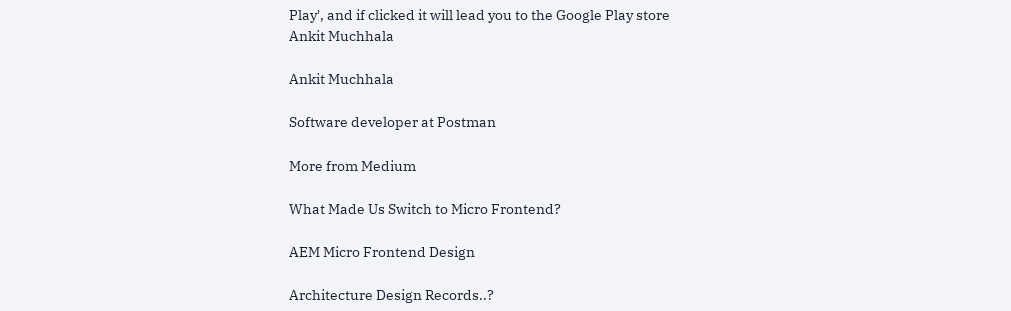Play', and if clicked it will lead you to the Google Play store
Ankit Muchhala

Ankit Muchhala

Software developer at Postman

More from Medium

What Made Us Switch to Micro Frontend?

AEM Micro Frontend Design

Architecture Design Records..?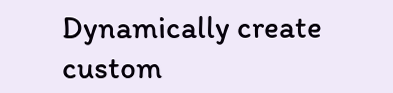Dynamically create custom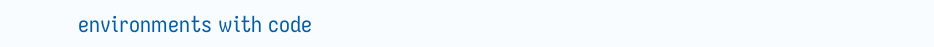environments with code